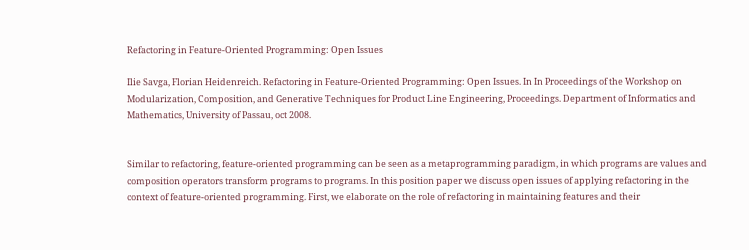Refactoring in Feature-Oriented Programming: Open Issues

Ilie Savga, Florian Heidenreich. Refactoring in Feature-Oriented Programming: Open Issues. In In Proceedings of the Workshop on Modularization, Composition, and Generative Techniques for Product Line Engineering, Proceedings. Department of Informatics and Mathematics, University of Passau, oct 2008.


Similar to refactoring, feature-oriented programming can be seen as a metaprogramming paradigm, in which programs are values and composition operators transform programs to programs. In this position paper we discuss open issues of applying refactoring in the context of feature-oriented programming. First, we elaborate on the role of refactoring in maintaining features and their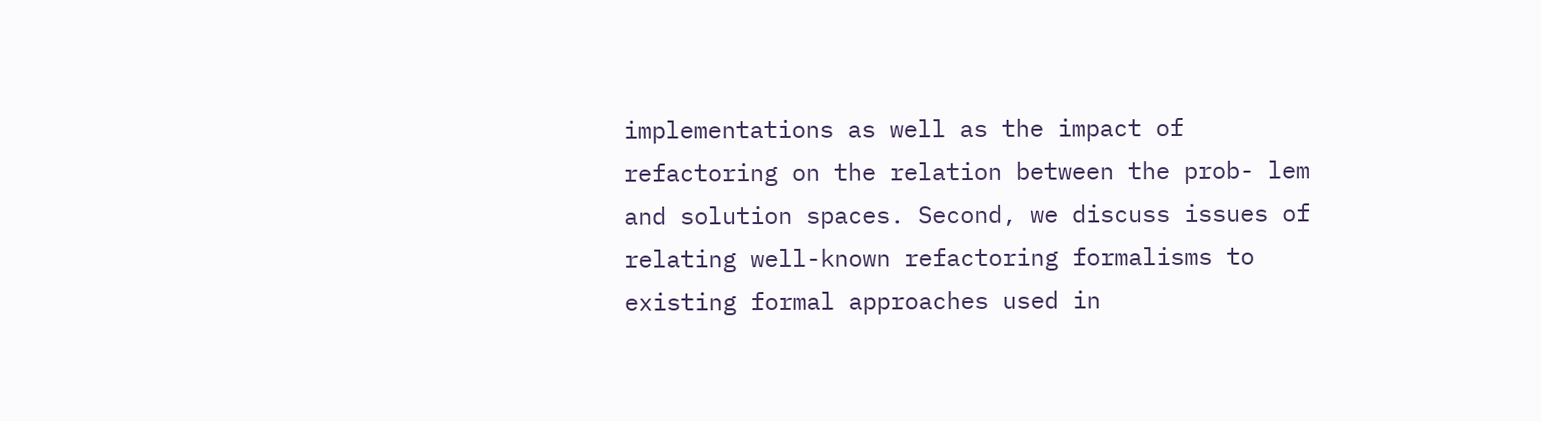implementations as well as the impact of refactoring on the relation between the prob- lem and solution spaces. Second, we discuss issues of relating well-known refactoring formalisms to existing formal approaches used in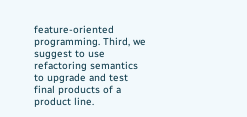feature-oriented programming. Third, we suggest to use refactoring semantics to upgrade and test final products of a product line.